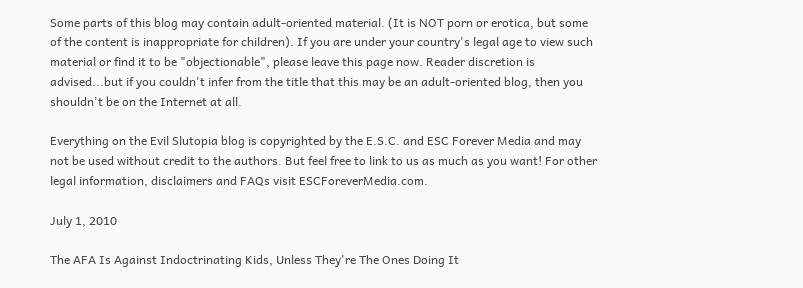Some parts of this blog may contain adult-oriented material. (It is NOT porn or erotica, but some of the content is inappropriate for children). If you are under your country's legal age to view such material or find it to be "objectionable", please leave this page now. Reader discretion is advised...but if you couldn't infer from the title that this may be an adult-oriented blog, then you shouldn't be on the Internet at all.

Everything on the Evil Slutopia blog is copyrighted by the E.S.C. and ESC Forever Media and may not be used without credit to the authors. But feel free to link to us as much as you want! For other legal information, disclaimers and FAQs visit ESCForeverMedia.com.

July 1, 2010

The AFA Is Against Indoctrinating Kids, Unless They're The Ones Doing It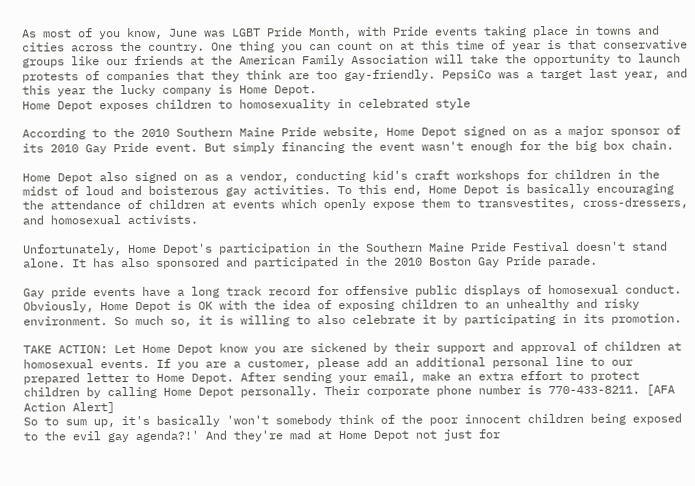As most of you know, June was LGBT Pride Month, with Pride events taking place in towns and cities across the country. One thing you can count on at this time of year is that conservative groups like our friends at the American Family Association will take the opportunity to launch protests of companies that they think are too gay-friendly. PepsiCo was a target last year, and this year the lucky company is Home Depot.
Home Depot exposes children to homosexuality in celebrated style

According to the 2010 Southern Maine Pride website, Home Depot signed on as a major sponsor of its 2010 Gay Pride event. But simply financing the event wasn't enough for the big box chain.

Home Depot also signed on as a vendor, conducting kid's craft workshops for children in the midst of loud and boisterous gay activities. To this end, Home Depot is basically encouraging the attendance of children at events which openly expose them to transvestites, cross-dressers, and homosexual activists.

Unfortunately, Home Depot's participation in the Southern Maine Pride Festival doesn't stand alone. It has also sponsored and participated in the 2010 Boston Gay Pride parade.

Gay pride events have a long track record for offensive public displays of homosexual conduct. Obviously, Home Depot is OK with the idea of exposing children to an unhealthy and risky environment. So much so, it is willing to also celebrate it by participating in its promotion.

TAKE ACTION: Let Home Depot know you are sickened by their support and approval of children at homosexual events. If you are a customer, please add an additional personal line to our prepared letter to Home Depot. After sending your email, make an extra effort to protect children by calling Home Depot personally. Their corporate phone number is 770-433-8211. [AFA Action Alert]
So to sum up, it's basically 'won't somebody think of the poor innocent children being exposed to the evil gay agenda?!' And they're mad at Home Depot not just for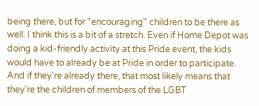being there, but for "encouraging" children to be there as well. I think this is a bit of a stretch. Even if Home Depot was doing a kid-friendly activity at this Pride event, the kids would have to already be at Pride in order to participate. And if they're already there, that most likely means that they're the children of members of the LGBT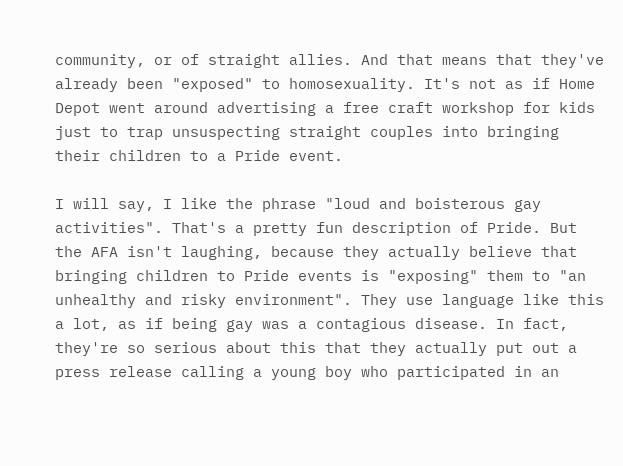community, or of straight allies. And that means that they've already been "exposed" to homosexuality. It's not as if Home Depot went around advertising a free craft workshop for kids just to trap unsuspecting straight couples into bringing their children to a Pride event.

I will say, I like the phrase "loud and boisterous gay activities". That's a pretty fun description of Pride. But the AFA isn't laughing, because they actually believe that bringing children to Pride events is "exposing" them to "an unhealthy and risky environment". They use language like this a lot, as if being gay was a contagious disease. In fact, they're so serious about this that they actually put out a press release calling a young boy who participated in an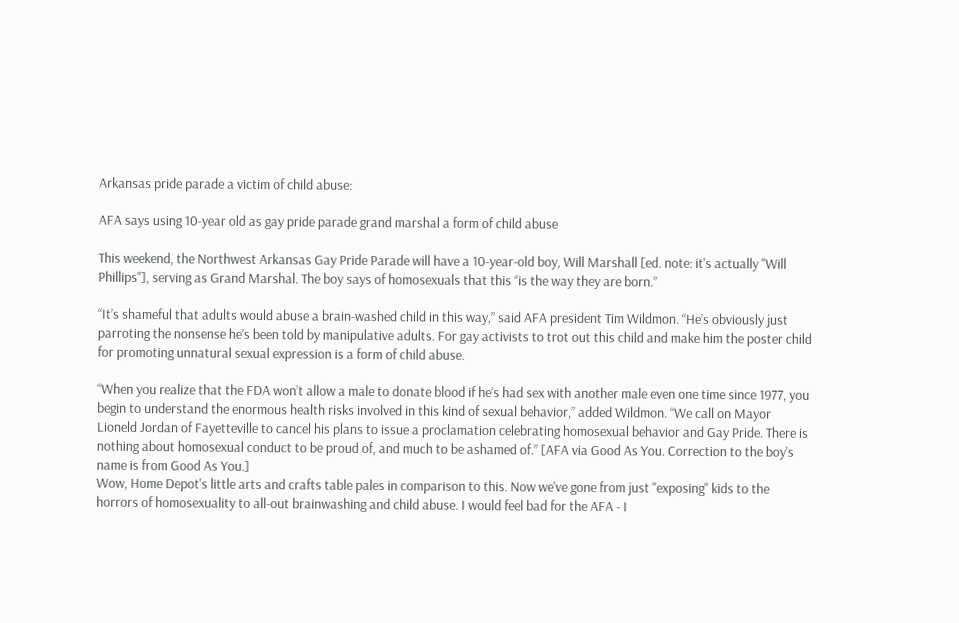Arkansas pride parade a victim of child abuse:

AFA says using 10-year old as gay pride parade grand marshal a form of child abuse

This weekend, the Northwest Arkansas Gay Pride Parade will have a 10-year-old boy, Will Marshall [ed. note: it's actually "Will Phillips"], serving as Grand Marshal. The boy says of homosexuals that this “is the way they are born.”

“It’s shameful that adults would abuse a brain-washed child in this way,” said AFA president Tim Wildmon. “He’s obviously just parroting the nonsense he’s been told by manipulative adults. For gay activists to trot out this child and make him the poster child for promoting unnatural sexual expression is a form of child abuse.

“When you realize that the FDA won’t allow a male to donate blood if he’s had sex with another male even one time since 1977, you begin to understand the enormous health risks involved in this kind of sexual behavior,” added Wildmon. “We call on Mayor Lioneld Jordan of Fayetteville to cancel his plans to issue a proclamation celebrating homosexual behavior and Gay Pride. There is nothing about homosexual conduct to be proud of, and much to be ashamed of.” [AFA via Good As You. Correction to the boy's name is from Good As You.]
Wow, Home Depot's little arts and crafts table pales in comparison to this. Now we've gone from just "exposing" kids to the horrors of homosexuality to all-out brainwashing and child abuse. I would feel bad for the AFA - I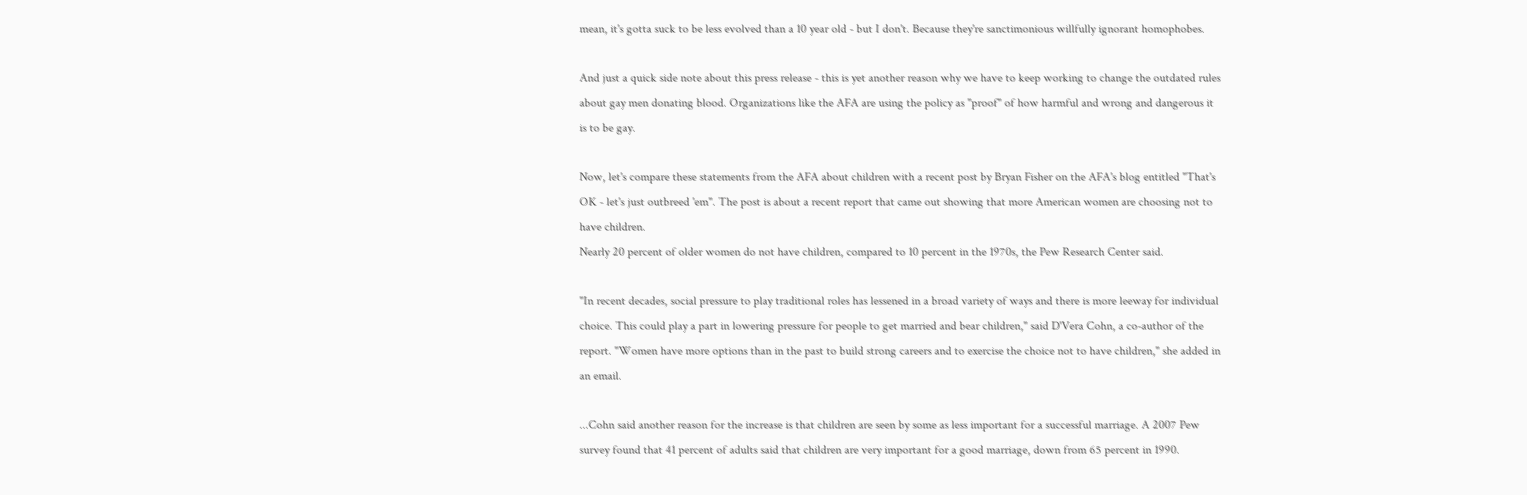mean, it's gotta suck to be less evolved than a 10 year old - but I don't. Because they're sanctimonious willfully ignorant homophobes.

And just a quick side note about this press release - this is yet another reason why we have to keep working to change the outdated rules about gay men donating blood. Organizations like the AFA are using the policy as "proof" of how harmful and wrong and dangerous it is to be gay.

Now, let's compare these statements from the AFA about children with a recent post by Bryan Fisher on the AFA's blog entitled "That's OK - let's just outbreed 'em". The post is about a recent report that came out showing that more American women are choosing not to have children.
Nearly 20 percent of older women do not have children, compared to 10 percent in the 1970s, the Pew Research Center said.

"In recent decades, social pressure to play traditional roles has lessened in a broad variety of ways and there is more leeway for individual choice. This could play a part in lowering pressure for people to get married and bear children," said D'Vera Cohn, a co-author of the report. "Women have more options than in the past to build strong careers and to exercise the choice not to have children," she added in an email.

...Cohn said another reason for the increase is that children are seen by some as less important for a successful marriage. A 2007 Pew survey found that 41 percent of adults said that children are very important for a good marriage, down from 65 percent in 1990.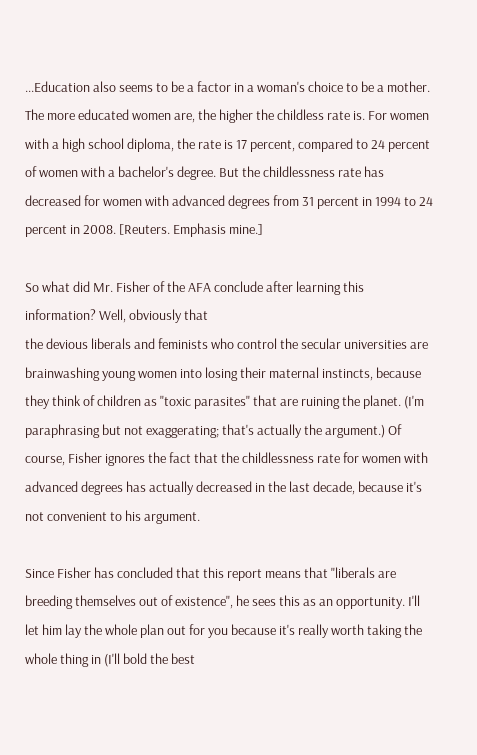...Education also seems to be a factor in a woman's choice to be a mother. The more educated women are, the higher the childless rate is. For women with a high school diploma, the rate is 17 percent, compared to 24 percent of women with a bachelor's degree. But the childlessness rate has decreased for women with advanced degrees from 31 percent in 1994 to 24 percent in 2008. [Reuters. Emphasis mine.]

So what did Mr. Fisher of the AFA conclude after learning this information? Well, obviously that
the devious liberals and feminists who control the secular universities are brainwashing young women into losing their maternal instincts, because they think of children as "toxic parasites" that are ruining the planet. (I'm paraphrasing but not exaggerating; that's actually the argument.) Of course, Fisher ignores the fact that the childlessness rate for women with advanced degrees has actually decreased in the last decade, because it's not convenient to his argument.

Since Fisher has concluded that this report means that "liberals are breeding themselves out of existence", he sees this as an opportunity. I'll let him lay the whole plan out for you because it's really worth taking the whole thing in (I'll bold the best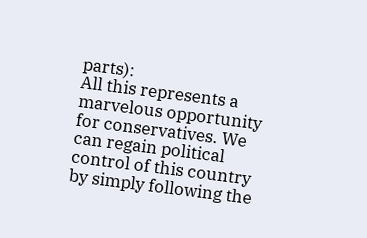parts):
All this represents a marvelous opportunity for conservatives. We can regain political control of this country by simply following the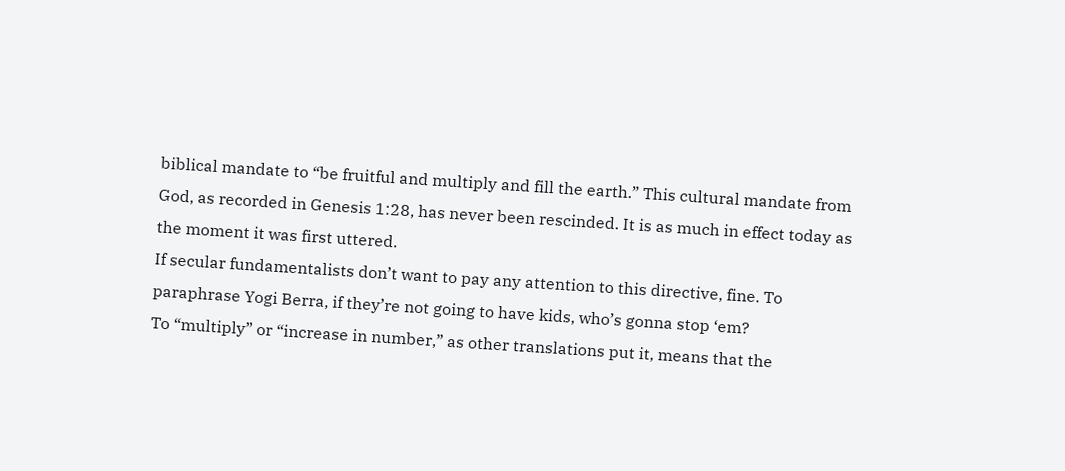biblical mandate to “be fruitful and multiply and fill the earth.” This cultural mandate from God, as recorded in Genesis 1:28, has never been rescinded. It is as much in effect today as the moment it was first uttered.
If secular fundamentalists don’t want to pay any attention to this directive, fine. To paraphrase Yogi Berra, if they’re not going to have kids, who’s gonna stop ‘em?
To “multiply” or “increase in number,” as other translations put it, means that the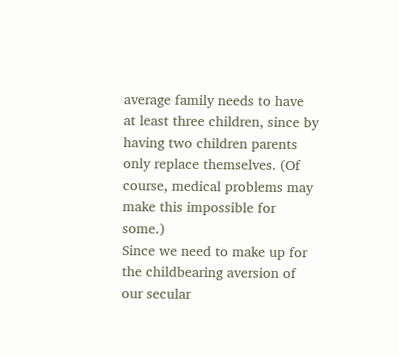average family needs to have at least three children, since by having two children parents only replace themselves. (Of course, medical problems may make this impossible for some.)
Since we need to make up for the childbearing aversion of our secular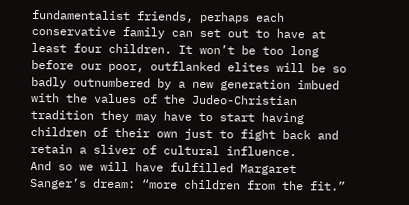fundamentalist friends, perhaps each conservative family can set out to have at least four children. It won’t be too long before our poor, outflanked elites will be so badly outnumbered by a new generation imbued with the values of the Judeo-Christian tradition they may have to start having children of their own just to fight back and retain a sliver of cultural influence.
And so we will have fulfilled Margaret Sanger’s dream: “more children from the fit.”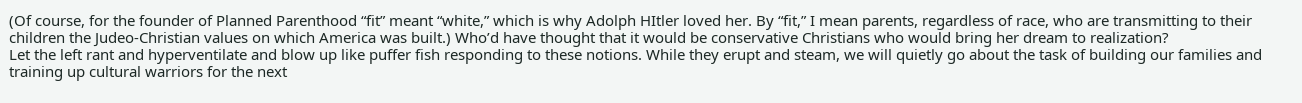(Of course, for the founder of Planned Parenthood “fit” meant “white,” which is why Adolph HItler loved her. By “fit,” I mean parents, regardless of race, who are transmitting to their children the Judeo-Christian values on which America was built.) Who’d have thought that it would be conservative Christians who would bring her dream to realization?
Let the left rant and hyperventilate and blow up like puffer fish responding to these notions. While they erupt and steam, we will quietly go about the task of building our families and training up cultural warriors for the next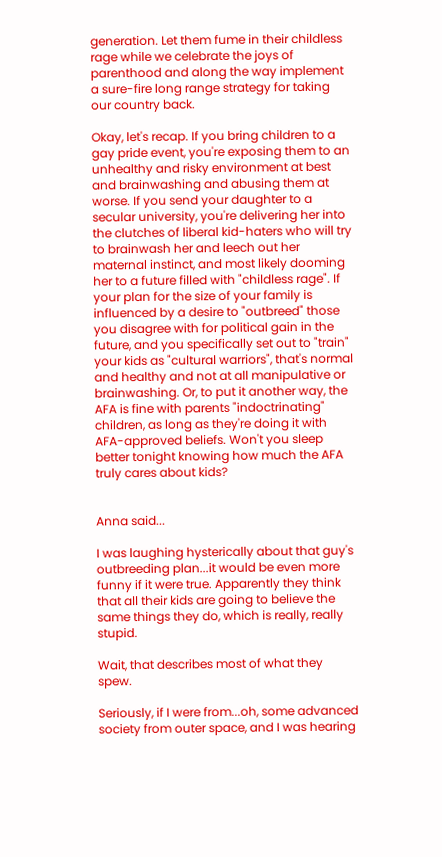generation. Let them fume in their childless rage while we celebrate the joys of parenthood and along the way implement a sure-fire long range strategy for taking our country back.

Okay, let's recap. If you bring children to a gay pride event, you're exposing them to an unhealthy and risky environment at best and brainwashing and abusing them at worse. If you send your daughter to a secular university, you're delivering her into the clutches of liberal kid-haters who will try to brainwash her and leech out her maternal instinct, and most likely dooming her to a future filled with "childless rage". If your plan for the size of your family is influenced by a desire to "outbreed" those you disagree with for political gain in the future, and you specifically set out to "train" your kids as "cultural warriors", that's normal and healthy and not at all manipulative or brainwashing. Or, to put it another way, the AFA is fine with parents "indoctrinating" children, as long as they're doing it with AFA-approved beliefs. Won't you sleep better tonight knowing how much the AFA truly cares about kids?


Anna said...

I was laughing hysterically about that guy's outbreeding plan...it would be even more funny if it were true. Apparently they think that all their kids are going to believe the same things they do, which is really, really stupid.

Wait, that describes most of what they spew.

Seriously, if I were from...oh, some advanced society from outer space, and I was hearing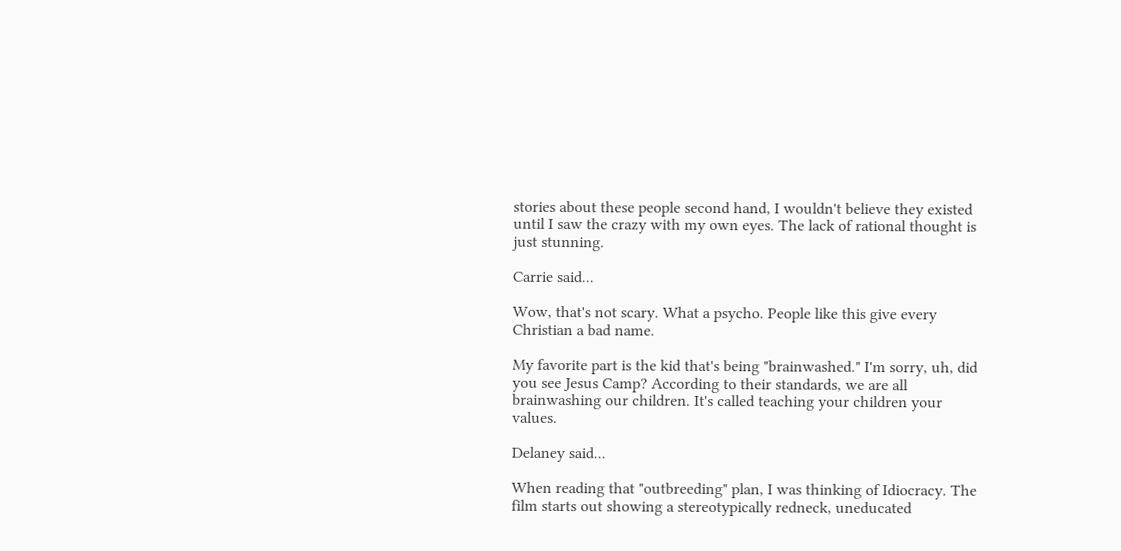stories about these people second hand, I wouldn't believe they existed until I saw the crazy with my own eyes. The lack of rational thought is just stunning.

Carrie said...

Wow, that's not scary. What a psycho. People like this give every Christian a bad name.

My favorite part is the kid that's being "brainwashed." I'm sorry, uh, did you see Jesus Camp? According to their standards, we are all brainwashing our children. It's called teaching your children your values.

Delaney said...

When reading that "outbreeding" plan, I was thinking of Idiocracy. The film starts out showing a stereotypically redneck, uneducated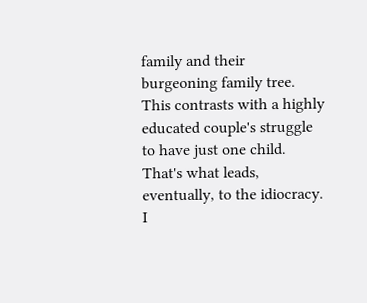family and their burgeoning family tree. This contrasts with a highly educated couple's struggle to have just one child. That's what leads, eventually, to the idiocracy. I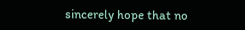sincerely hope that no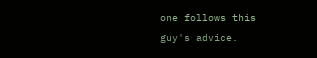one follows this guy's advice.